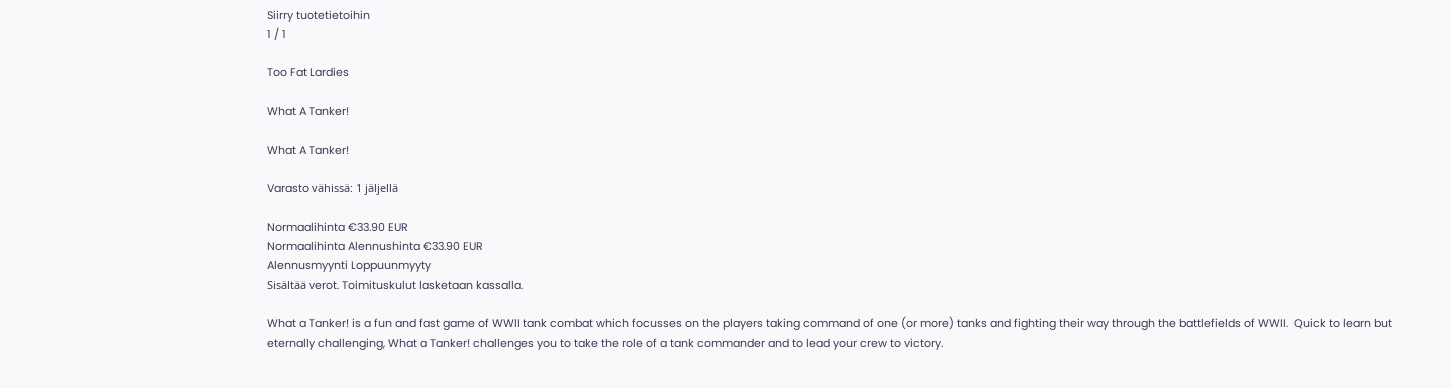Siirry tuotetietoihin
1 / 1

Too Fat Lardies

What A Tanker!

What A Tanker!

Varasto vähissä: 1 jäljellä

Normaalihinta €33.90 EUR
Normaalihinta Alennushinta €33.90 EUR
Alennusmyynti Loppuunmyyty
Sisältää verot. Toimituskulut lasketaan kassalla.

What a Tanker! is a fun and fast game of WWII tank combat which focusses on the players taking command of one (or more) tanks and fighting their way through the battlefields of WWII.  Quick to learn but eternally challenging, What a Tanker! challenges you to take the role of a tank commander and to lead your crew to victory.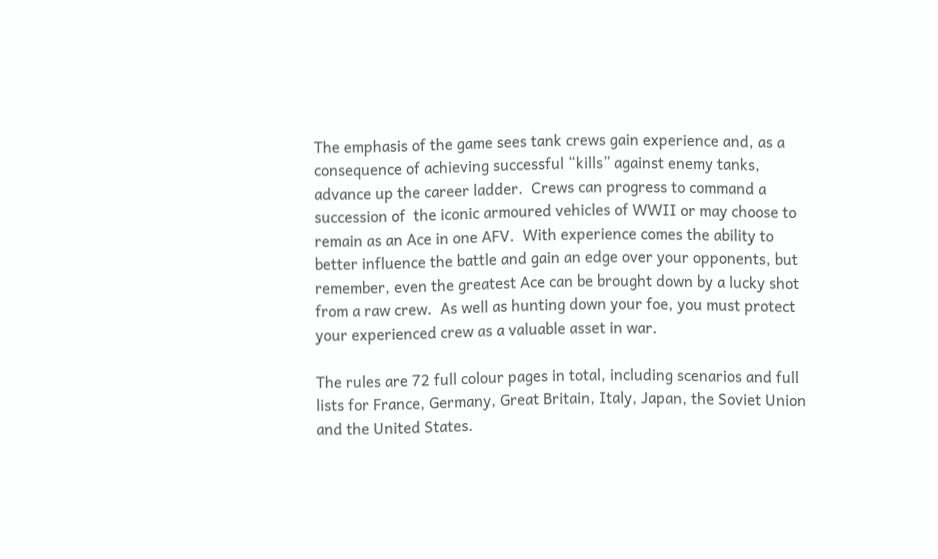The emphasis of the game sees tank crews gain experience and, as a consequence of achieving successful “kills” against enemy tanks, advance up the career ladder.  Crews can progress to command a succession of  the iconic armoured vehicles of WWII or may choose to remain as an Ace in one AFV.  With experience comes the ability to better influence the battle and gain an edge over your opponents, but remember, even the greatest Ace can be brought down by a lucky shot from a raw crew.  As well as hunting down your foe, you must protect your experienced crew as a valuable asset in war.

The rules are 72 full colour pages in total, including scenarios and full lists for France, Germany, Great Britain, Italy, Japan, the Soviet Union and the United States.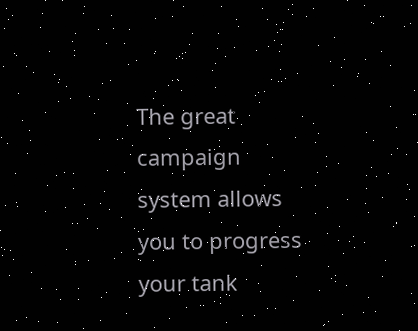The great campaign system allows you to progress your tank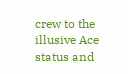crew to the illusive Ace status and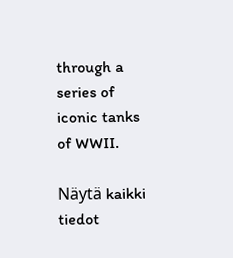through a series of iconic tanks of WWII.

Näytä kaikki tiedot